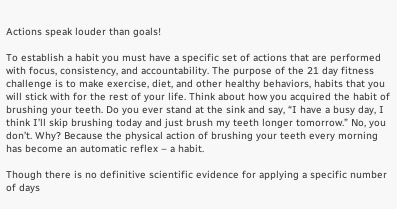Actions speak louder than goals!

To establish a habit you must have a specific set of actions that are performed with focus, consistency, and accountability. The purpose of the 21 day fitness challenge is to make exercise, diet, and other healthy behaviors, habits that you will stick with for the rest of your life. Think about how you acquired the habit of brushing your teeth. Do you ever stand at the sink and say, “I have a busy day, I think I’ll skip brushing today and just brush my teeth longer tomorrow.” No, you don’t. Why? Because the physical action of brushing your teeth every morning has become an automatic reflex – a habit.

Though there is no definitive scientific evidence for applying a specific number of days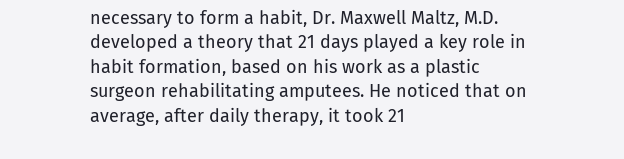necessary to form a habit, Dr. Maxwell Maltz, M.D. developed a theory that 21 days played a key role in habit formation, based on his work as a plastic surgeon rehabilitating amputees. He noticed that on average, after daily therapy, it took 21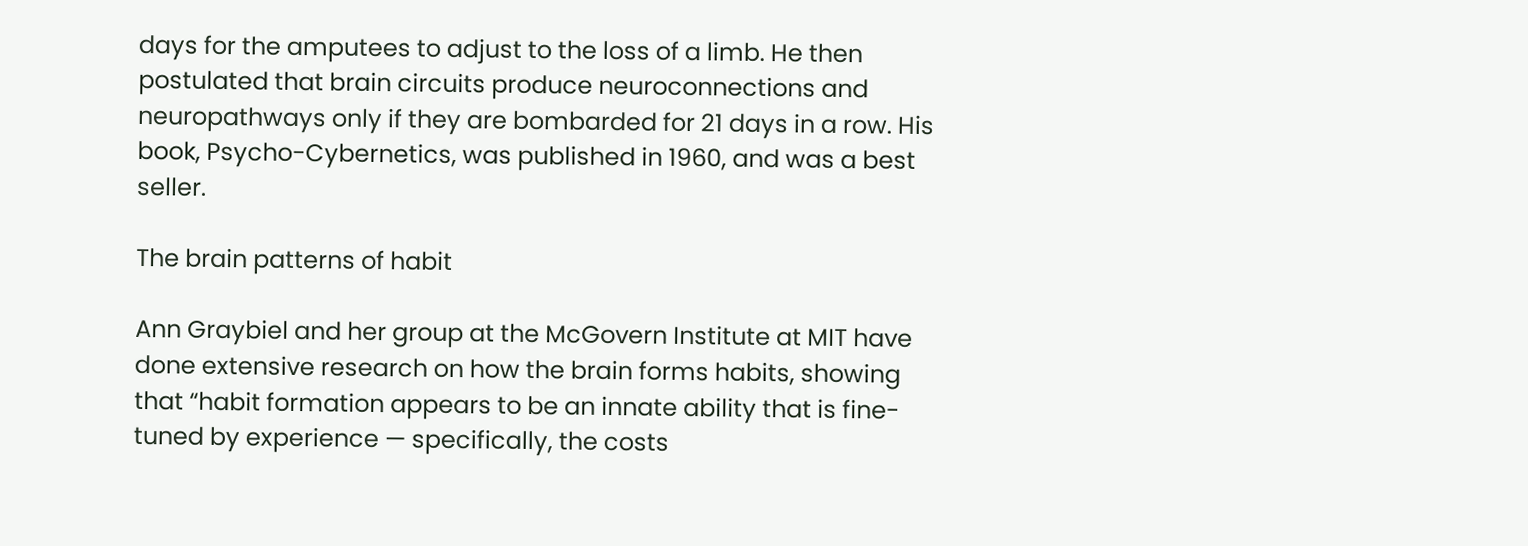days for the amputees to adjust to the loss of a limb. He then postulated that brain circuits produce neuroconnections and neuropathways only if they are bombarded for 21 days in a row. His book, Psycho-Cybernetics, was published in 1960, and was a best seller.

The brain patterns of habit

Ann Graybiel and her group at the McGovern Institute at MIT have done extensive research on how the brain forms habits, showing that “habit formation appears to be an innate ability that is fine-tuned by experience — specifically, the costs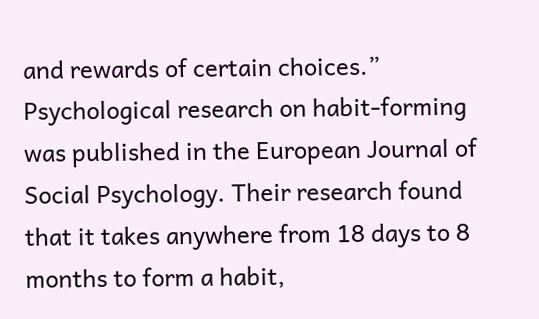and rewards of certain choices.” Psychological research on habit-forming was published in the European Journal of Social Psychology. Their research found that it takes anywhere from 18 days to 8 months to form a habit,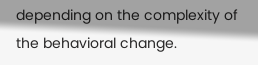depending on the complexity of the behavioral change.